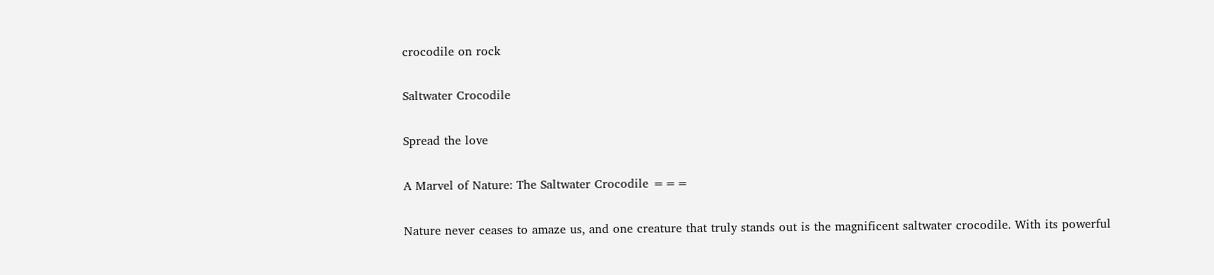crocodile on rock

Saltwater Crocodile

Spread the love

A Marvel of Nature: The Saltwater Crocodile ===

Nature never ceases to amaze us, and one creature that truly stands out is the magnificent saltwater crocodile. With its powerful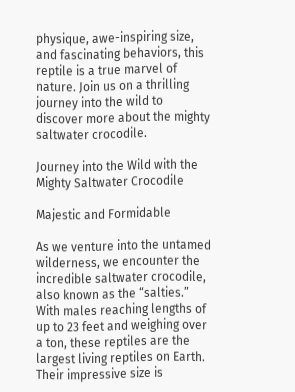physique, awe-inspiring size, and fascinating behaviors, this reptile is a true marvel of nature. Join us on a thrilling journey into the wild to discover more about the mighty saltwater crocodile.

Journey into the Wild with the Mighty Saltwater Crocodile

Majestic and Formidable

As we venture into the untamed wilderness, we encounter the incredible saltwater crocodile, also known as the “salties.” With males reaching lengths of up to 23 feet and weighing over a ton, these reptiles are the largest living reptiles on Earth. Their impressive size is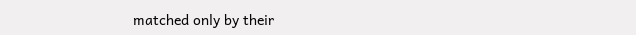matched only by their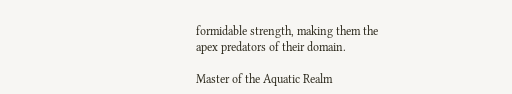formidable strength, making them the apex predators of their domain.

Master of the Aquatic Realm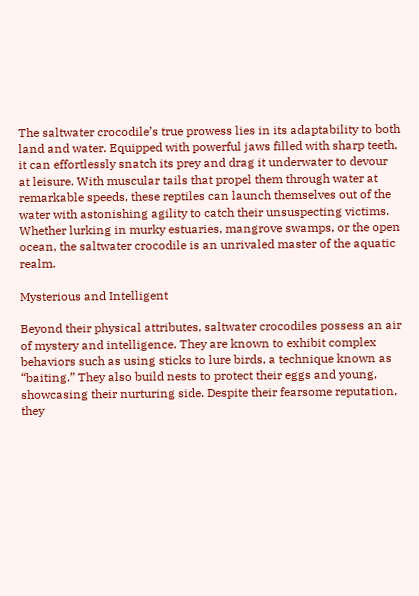The saltwater crocodile’s true prowess lies in its adaptability to both land and water. Equipped with powerful jaws filled with sharp teeth, it can effortlessly snatch its prey and drag it underwater to devour at leisure. With muscular tails that propel them through water at remarkable speeds, these reptiles can launch themselves out of the water with astonishing agility to catch their unsuspecting victims. Whether lurking in murky estuaries, mangrove swamps, or the open ocean, the saltwater crocodile is an unrivaled master of the aquatic realm.

Mysterious and Intelligent

Beyond their physical attributes, saltwater crocodiles possess an air of mystery and intelligence. They are known to exhibit complex behaviors such as using sticks to lure birds, a technique known as “baiting.” They also build nests to protect their eggs and young, showcasing their nurturing side. Despite their fearsome reputation, they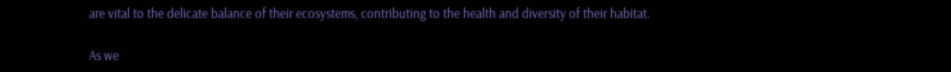are vital to the delicate balance of their ecosystems, contributing to the health and diversity of their habitat.

As we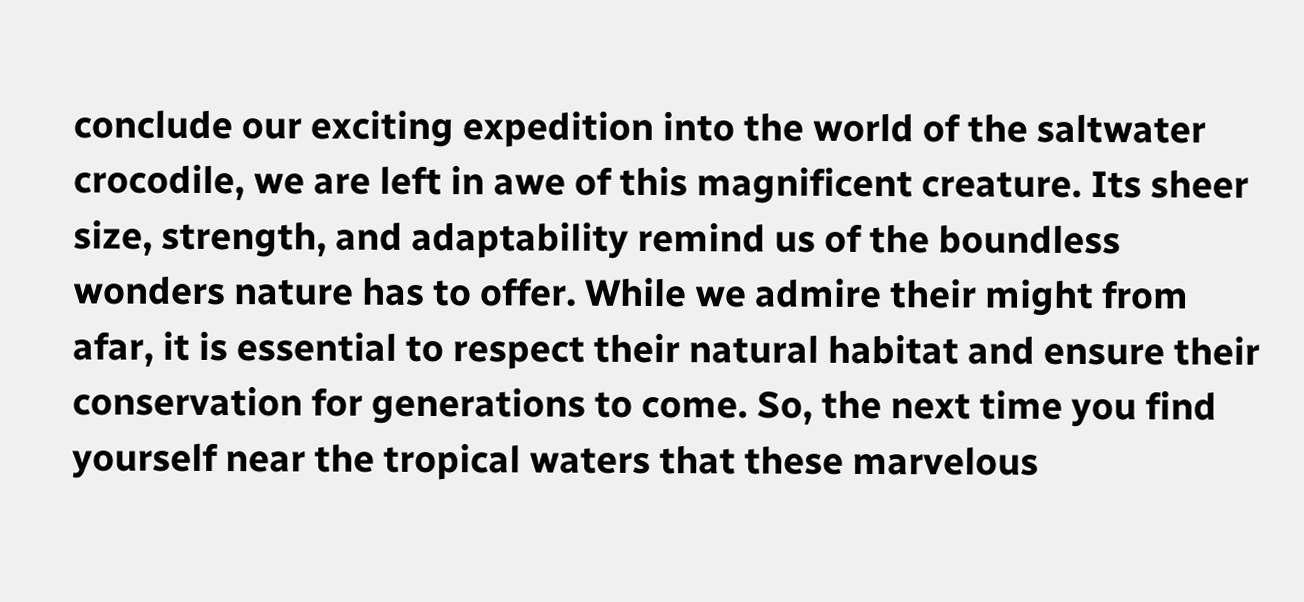conclude our exciting expedition into the world of the saltwater crocodile, we are left in awe of this magnificent creature. Its sheer size, strength, and adaptability remind us of the boundless wonders nature has to offer. While we admire their might from afar, it is essential to respect their natural habitat and ensure their conservation for generations to come. So, the next time you find yourself near the tropical waters that these marvelous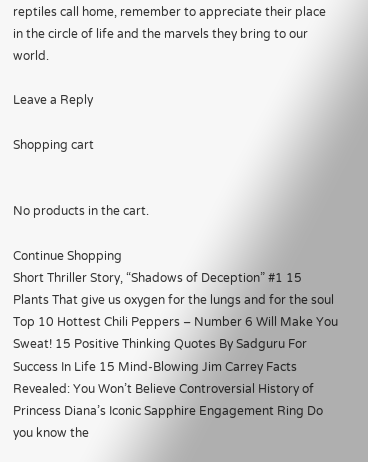reptiles call home, remember to appreciate their place in the circle of life and the marvels they bring to our world.

Leave a Reply

Shopping cart


No products in the cart.

Continue Shopping
Short Thriller Story, “Shadows of Deception” #1 15 Plants That give us oxygen for the lungs and for the soul Top 10 Hottest Chili Peppers – Number 6 Will Make You Sweat! 15 Positive Thinking Quotes By Sadguru For Success In Life 15 Mind-Blowing Jim Carrey Facts Revealed: You Won’t Believe Controversial History of Princess Diana’s Iconic Sapphire Engagement Ring Do you know the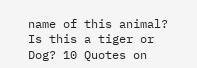name of this animal? Is this a tiger or Dog? 10 Quotes on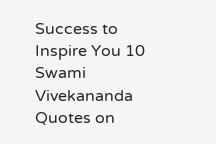Success to Inspire You 10 Swami Vivekananda Quotes on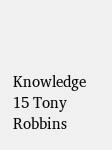Knowledge 15 Tony Robbins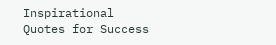Inspirational Quotes for Success